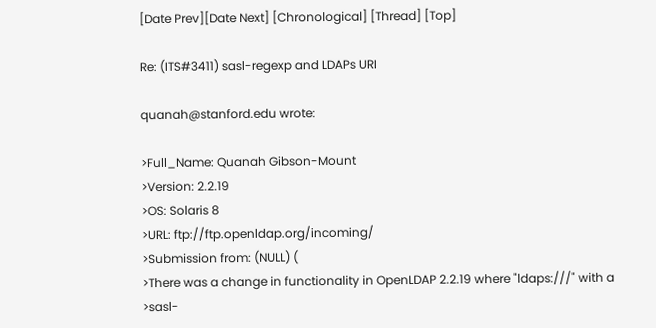[Date Prev][Date Next] [Chronological] [Thread] [Top]

Re: (ITS#3411) sasl-regexp and LDAPs URI

quanah@stanford.edu wrote:

>Full_Name: Quanah Gibson-Mount
>Version: 2.2.19
>OS: Solaris 8
>URL: ftp://ftp.openldap.org/incoming/
>Submission from: (NULL) (
>There was a change in functionality in OpenLDAP 2.2.19 where "ldaps:///" with a
>sasl-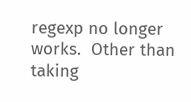regexp no longer works.  Other than taking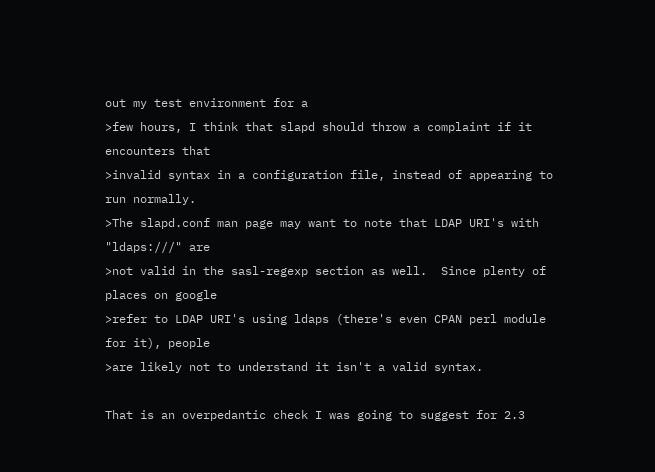out my test environment for a
>few hours, I think that slapd should throw a complaint if it encounters that
>invalid syntax in a configuration file, instead of appearing to run normally.
>The slapd.conf man page may want to note that LDAP URI's with "ldaps:///" are
>not valid in the sasl-regexp section as well.  Since plenty of places on google
>refer to LDAP URI's using ldaps (there's even CPAN perl module for it), people
>are likely not to understand it isn't a valid syntax.

That is an overpedantic check I was going to suggest for 2.3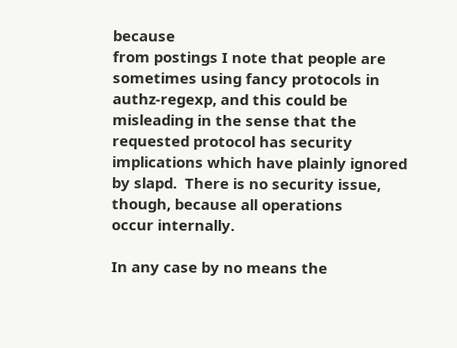because
from postings I note that people are sometimes using fancy protocols in
authz-regexp, and this could be misleading in the sense that the
requested protocol has security implications which have plainly ignored
by slapd.  There is no security issue, though, because all operations
occur internally.

In any case by no means the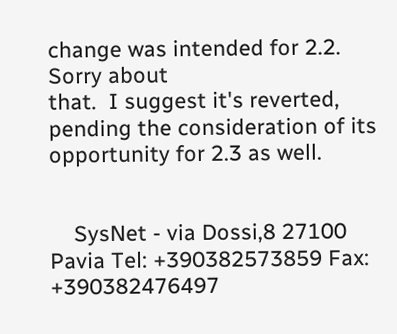change was intended for 2.2.  Sorry about
that.  I suggest it's reverted, pending the consideration of its
opportunity for 2.3 as well.


    SysNet - via Dossi,8 27100 Pavia Tel: +390382573859 Fax: +390382476497